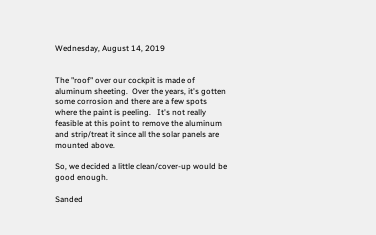Wednesday, August 14, 2019


The "roof" over our cockpit is made of aluminum sheeting.  Over the years, it's gotten some corrosion and there are a few spots where the paint is peeling.   It's not really feasible at this point to remove the aluminum and strip/treat it since all the solar panels are mounted above.

So, we decided a little clean/cover-up would be good enough.

Sanded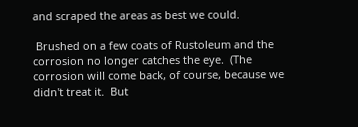and scraped the areas as best we could.

 Brushed on a few coats of Rustoleum and the corrosion no longer catches the eye.  (The corrosion will come back, of course, because we didn't treat it.  But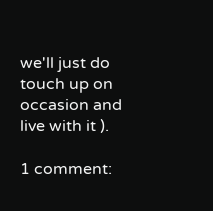we'll just do touch up on occasion and live with it ).

1 comment: